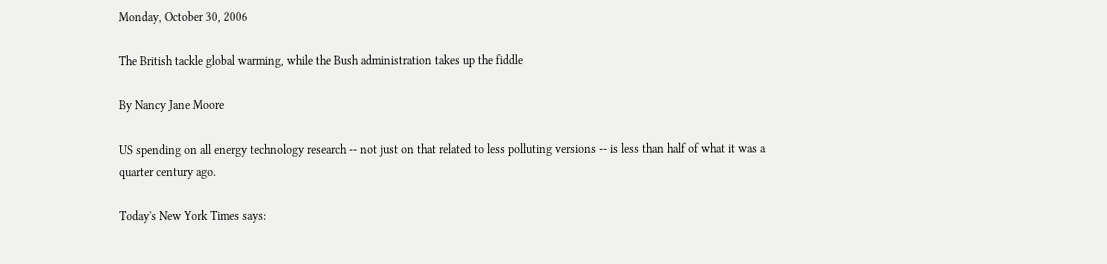Monday, October 30, 2006

The British tackle global warming, while the Bush administration takes up the fiddle

By Nancy Jane Moore

US spending on all energy technology research -- not just on that related to less polluting versions -- is less than half of what it was a quarter century ago.

Today's New York Times says: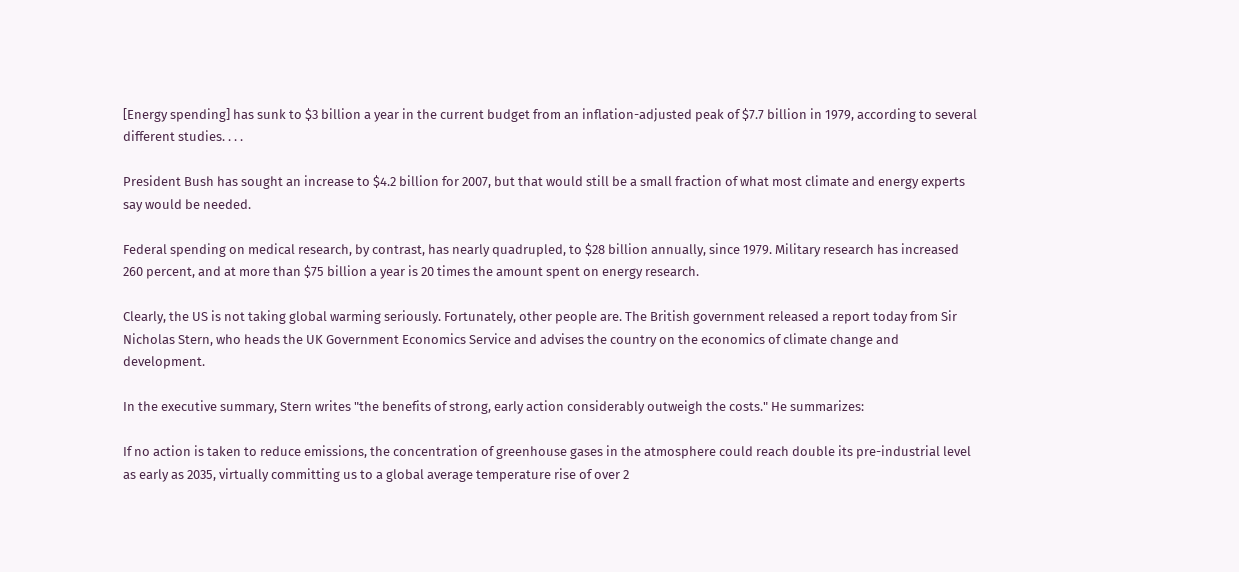[Energy spending] has sunk to $3 billion a year in the current budget from an inflation-adjusted peak of $7.7 billion in 1979, according to several different studies. . . .

President Bush has sought an increase to $4.2 billion for 2007, but that would still be a small fraction of what most climate and energy experts say would be needed.

Federal spending on medical research, by contrast, has nearly quadrupled, to $28 billion annually, since 1979. Military research has increased 260 percent, and at more than $75 billion a year is 20 times the amount spent on energy research.

Clearly, the US is not taking global warming seriously. Fortunately, other people are. The British government released a report today from Sir Nicholas Stern, who heads the UK Government Economics Service and advises the country on the economics of climate change and development.

In the executive summary, Stern writes "the benefits of strong, early action considerably outweigh the costs." He summarizes:

If no action is taken to reduce emissions, the concentration of greenhouse gases in the atmosphere could reach double its pre-industrial level as early as 2035, virtually committing us to a global average temperature rise of over 2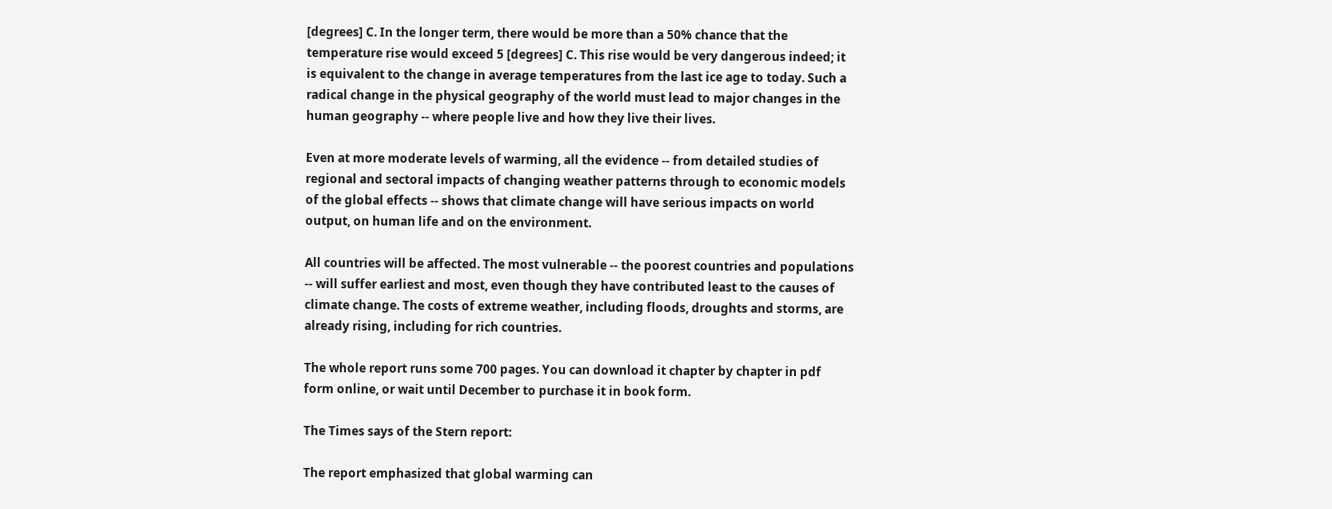[degrees] C. In the longer term, there would be more than a 50% chance that the temperature rise would exceed 5 [degrees] C. This rise would be very dangerous indeed; it is equivalent to the change in average temperatures from the last ice age to today. Such a radical change in the physical geography of the world must lead to major changes in the human geography -- where people live and how they live their lives.

Even at more moderate levels of warming, all the evidence -- from detailed studies of regional and sectoral impacts of changing weather patterns through to economic models of the global effects -- shows that climate change will have serious impacts on world output, on human life and on the environment.

All countries will be affected. The most vulnerable -- the poorest countries and populations -- will suffer earliest and most, even though they have contributed least to the causes of climate change. The costs of extreme weather, including floods, droughts and storms, are already rising, including for rich countries.

The whole report runs some 700 pages. You can download it chapter by chapter in pdf form online, or wait until December to purchase it in book form.

The Times says of the Stern report:

The report emphasized that global warming can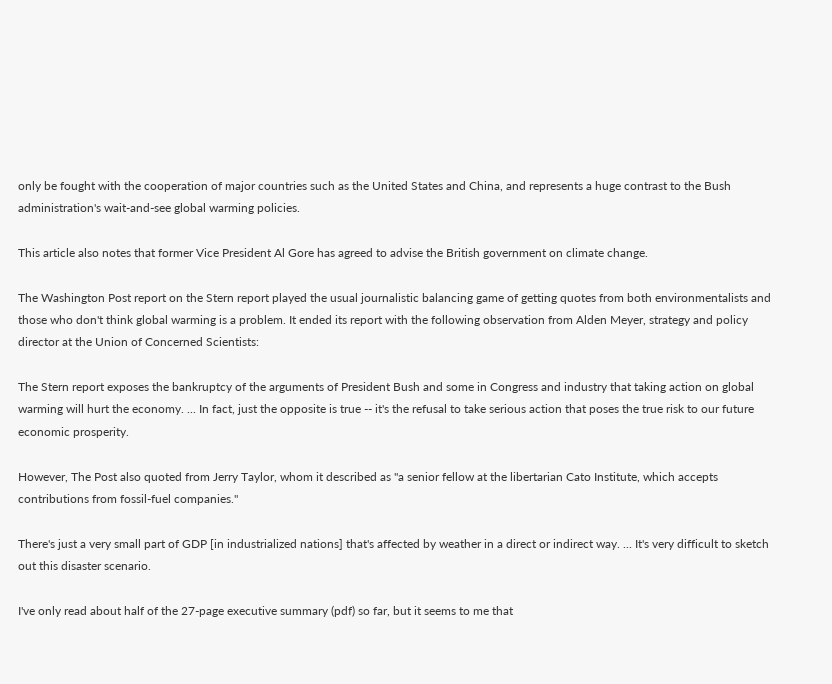only be fought with the cooperation of major countries such as the United States and China, and represents a huge contrast to the Bush administration's wait-and-see global warming policies.

This article also notes that former Vice President Al Gore has agreed to advise the British government on climate change.

The Washington Post report on the Stern report played the usual journalistic balancing game of getting quotes from both environmentalists and those who don't think global warming is a problem. It ended its report with the following observation from Alden Meyer, strategy and policy director at the Union of Concerned Scientists:

The Stern report exposes the bankruptcy of the arguments of President Bush and some in Congress and industry that taking action on global warming will hurt the economy. ... In fact, just the opposite is true -- it's the refusal to take serious action that poses the true risk to our future economic prosperity.

However, The Post also quoted from Jerry Taylor, whom it described as "a senior fellow at the libertarian Cato Institute, which accepts contributions from fossil-fuel companies."

There's just a very small part of GDP [in industrialized nations] that's affected by weather in a direct or indirect way. ... It's very difficult to sketch out this disaster scenario.

I've only read about half of the 27-page executive summary (pdf) so far, but it seems to me that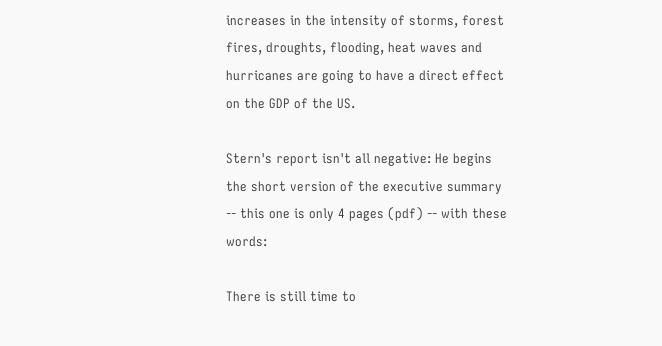increases in the intensity of storms, forest fires, droughts, flooding, heat waves and hurricanes are going to have a direct effect on the GDP of the US.

Stern's report isn't all negative: He begins the short version of the executive summary -- this one is only 4 pages (pdf) -- with these words:

There is still time to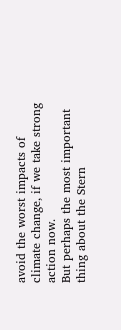avoid the worst impacts of climate change, if we take strong action now.
But perhaps the most important thing about the Stern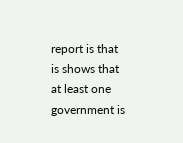report is that is shows that at least one government is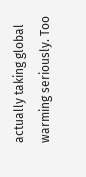actually taking global warming seriously. Too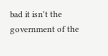bad it isn't the government of the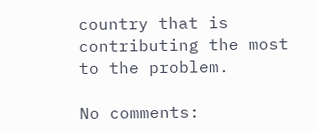country that is contributing the most to the problem.

No comments: